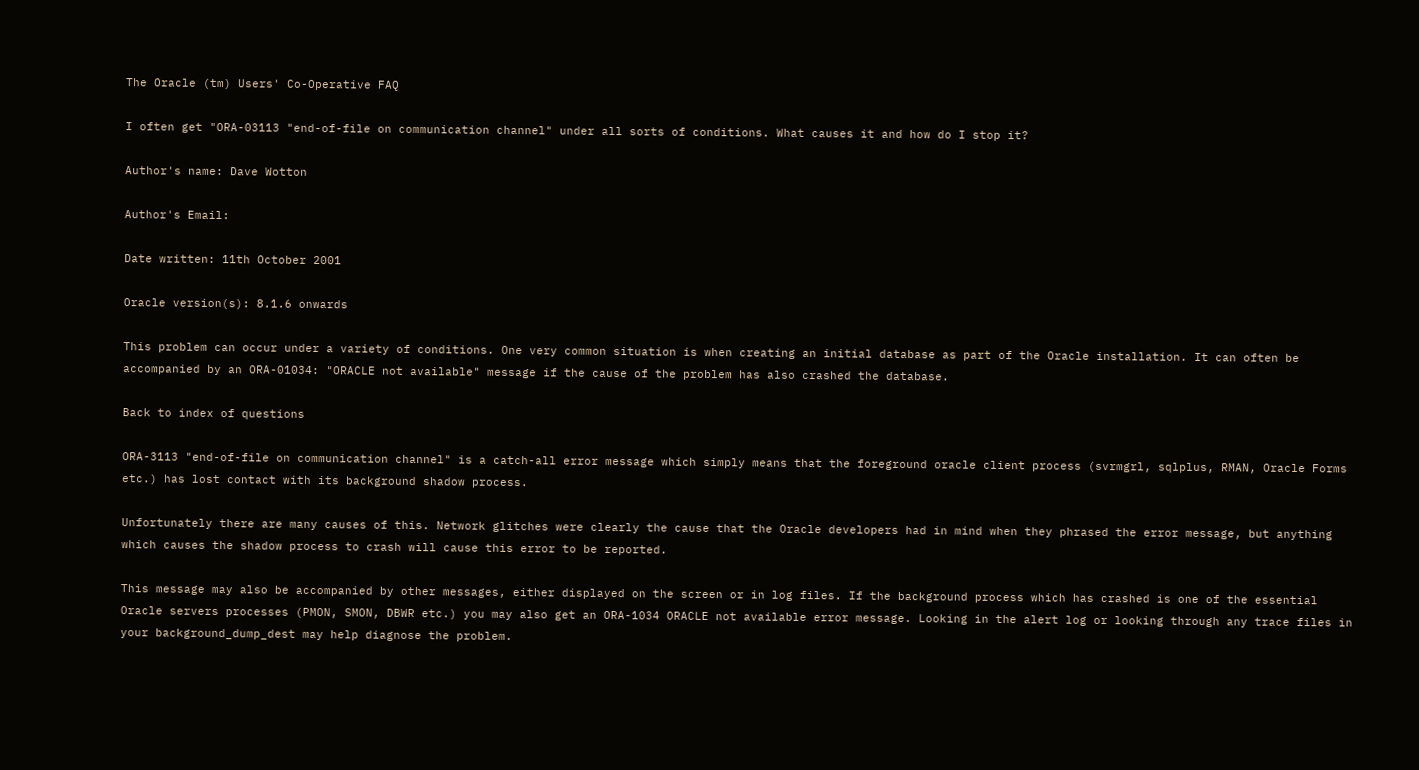The Oracle (tm) Users' Co-Operative FAQ

I often get "ORA-03113 "end-of-file on communication channel" under all sorts of conditions. What causes it and how do I stop it?

Author's name: Dave Wotton

Author's Email:

Date written: 11th October 2001

Oracle version(s): 8.1.6 onwards

This problem can occur under a variety of conditions. One very common situation is when creating an initial database as part of the Oracle installation. It can often be accompanied by an ORA-01034: "ORACLE not available" message if the cause of the problem has also crashed the database.

Back to index of questions

ORA-3113 "end-of-file on communication channel" is a catch-all error message which simply means that the foreground oracle client process (svrmgrl, sqlplus, RMAN, Oracle Forms etc.) has lost contact with its background shadow process.

Unfortunately there are many causes of this. Network glitches were clearly the cause that the Oracle developers had in mind when they phrased the error message, but anything which causes the shadow process to crash will cause this error to be reported.

This message may also be accompanied by other messages, either displayed on the screen or in log files. If the background process which has crashed is one of the essential Oracle servers processes (PMON, SMON, DBWR etc.) you may also get an ORA-1034 ORACLE not available error message. Looking in the alert log or looking through any trace files in your background_dump_dest may help diagnose the problem.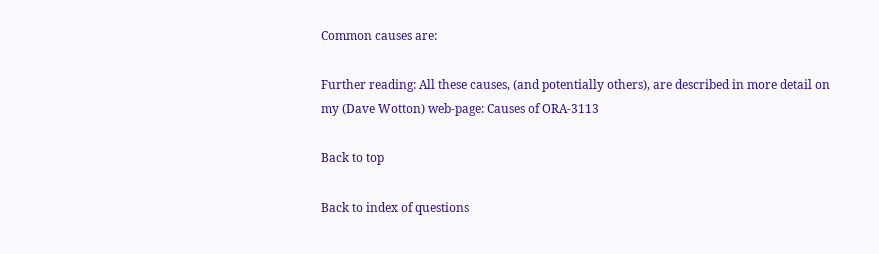Common causes are:

Further reading: All these causes, (and potentially others), are described in more detail on my (Dave Wotton) web-page: Causes of ORA-3113

Back to top

Back to index of questions